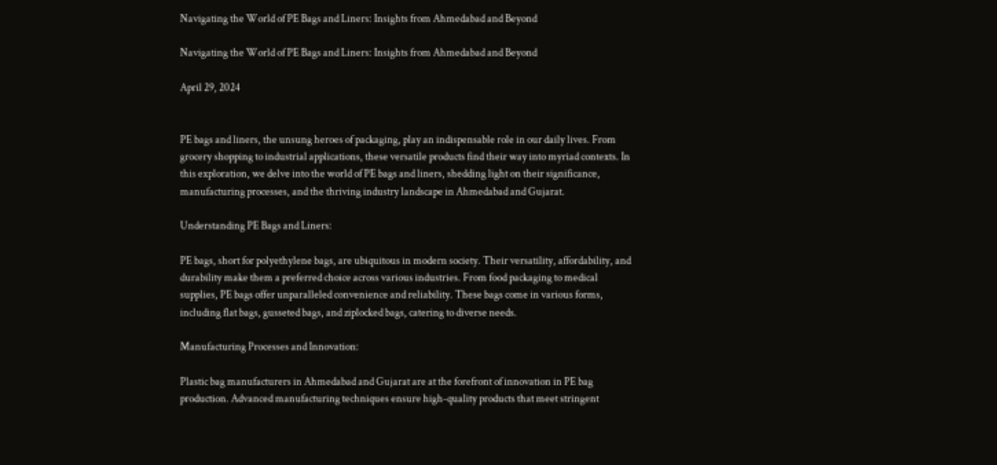Navigating the World of PE Bags and Liners: Insights from Ahmedabad and Beyond

Navigating the World of PE Bags and Liners: Insights from Ahmedabad and Beyond

April 29, 2024


PE bags and liners, the unsung heroes of packaging, play an indispensable role in our daily lives. From grocery shopping to industrial applications, these versatile products find their way into myriad contexts. In this exploration, we delve into the world of PE bags and liners, shedding light on their significance, manufacturing processes, and the thriving industry landscape in Ahmedabad and Gujarat.

Understanding PE Bags and Liners:

PE bags, short for polyethylene bags, are ubiquitous in modern society. Their versatility, affordability, and durability make them a preferred choice across various industries. From food packaging to medical supplies, PE bags offer unparalleled convenience and reliability. These bags come in various forms, including flat bags, gusseted bags, and ziplocked bags, catering to diverse needs.

Manufacturing Processes and Innovation:

Plastic bag manufacturers in Ahmedabad and Gujarat are at the forefront of innovation in PE bag production. Advanced manufacturing techniques ensure high-quality products that meet stringent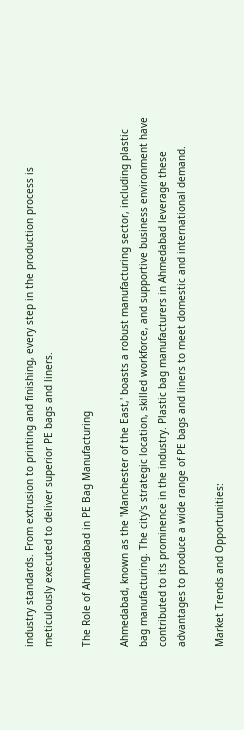industry standards. From extrusion to printing and finishing, every step in the production process is meticulously executed to deliver superior PE bags and liners.

The Role of Ahmedabad in PE Bag Manufacturing

Ahmedabad, known as the 'Manchester of the East,' boasts a robust manufacturing sector, including plastic bag manufacturing. The city's strategic location, skilled workforce, and supportive business environment have contributed to its prominence in the industry. Plastic bag manufacturers in Ahmedabad leverage these advantages to produce a wide range of PE bags and liners to meet domestic and international demand.

Market Trends and Opportunities: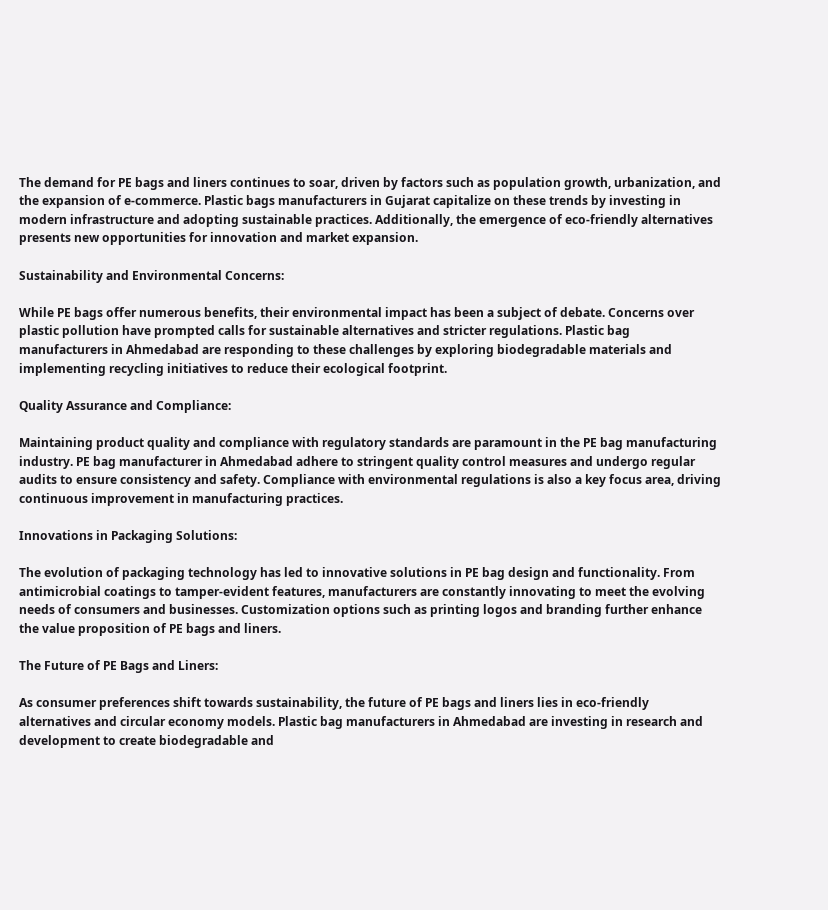The demand for PE bags and liners continues to soar, driven by factors such as population growth, urbanization, and the expansion of e-commerce. Plastic bags manufacturers in Gujarat capitalize on these trends by investing in modern infrastructure and adopting sustainable practices. Additionally, the emergence of eco-friendly alternatives presents new opportunities for innovation and market expansion.

Sustainability and Environmental Concerns:

While PE bags offer numerous benefits, their environmental impact has been a subject of debate. Concerns over plastic pollution have prompted calls for sustainable alternatives and stricter regulations. Plastic bag manufacturers in Ahmedabad are responding to these challenges by exploring biodegradable materials and implementing recycling initiatives to reduce their ecological footprint.

Quality Assurance and Compliance:

Maintaining product quality and compliance with regulatory standards are paramount in the PE bag manufacturing industry. PE bag manufacturer in Ahmedabad adhere to stringent quality control measures and undergo regular audits to ensure consistency and safety. Compliance with environmental regulations is also a key focus area, driving continuous improvement in manufacturing practices.

Innovations in Packaging Solutions:

The evolution of packaging technology has led to innovative solutions in PE bag design and functionality. From antimicrobial coatings to tamper-evident features, manufacturers are constantly innovating to meet the evolving needs of consumers and businesses. Customization options such as printing logos and branding further enhance the value proposition of PE bags and liners.

The Future of PE Bags and Liners:

As consumer preferences shift towards sustainability, the future of PE bags and liners lies in eco-friendly alternatives and circular economy models. Plastic bag manufacturers in Ahmedabad are investing in research and development to create biodegradable and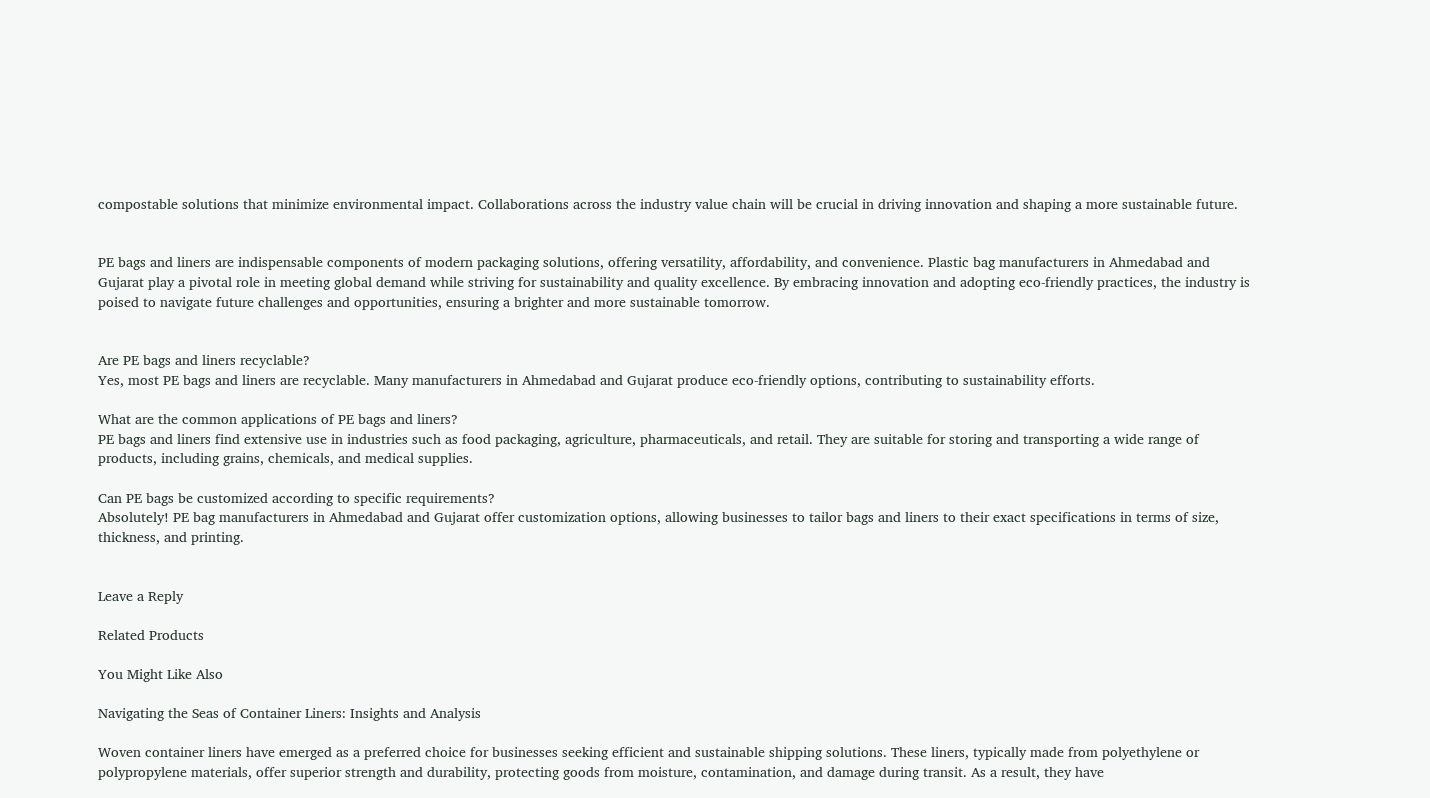compostable solutions that minimize environmental impact. Collaborations across the industry value chain will be crucial in driving innovation and shaping a more sustainable future.


PE bags and liners are indispensable components of modern packaging solutions, offering versatility, affordability, and convenience. Plastic bag manufacturers in Ahmedabad and Gujarat play a pivotal role in meeting global demand while striving for sustainability and quality excellence. By embracing innovation and adopting eco-friendly practices, the industry is poised to navigate future challenges and opportunities, ensuring a brighter and more sustainable tomorrow.


Are PE bags and liners recyclable?
Yes, most PE bags and liners are recyclable. Many manufacturers in Ahmedabad and Gujarat produce eco-friendly options, contributing to sustainability efforts.

What are the common applications of PE bags and liners?
PE bags and liners find extensive use in industries such as food packaging, agriculture, pharmaceuticals, and retail. They are suitable for storing and transporting a wide range of products, including grains, chemicals, and medical supplies.

Can PE bags be customized according to specific requirements?
Absolutely! PE bag manufacturers in Ahmedabad and Gujarat offer customization options, allowing businesses to tailor bags and liners to their exact specifications in terms of size, thickness, and printing.


Leave a Reply

Related Products

You Might Like Also

Navigating the Seas of Container Liners: Insights and Analysis

Woven container liners have emerged as a preferred choice for businesses seeking efficient and sustainable shipping solutions. These liners, typically made from polyethylene or polypropylene materials, offer superior strength and durability, protecting goods from moisture, contamination, and damage during transit. As a result, they have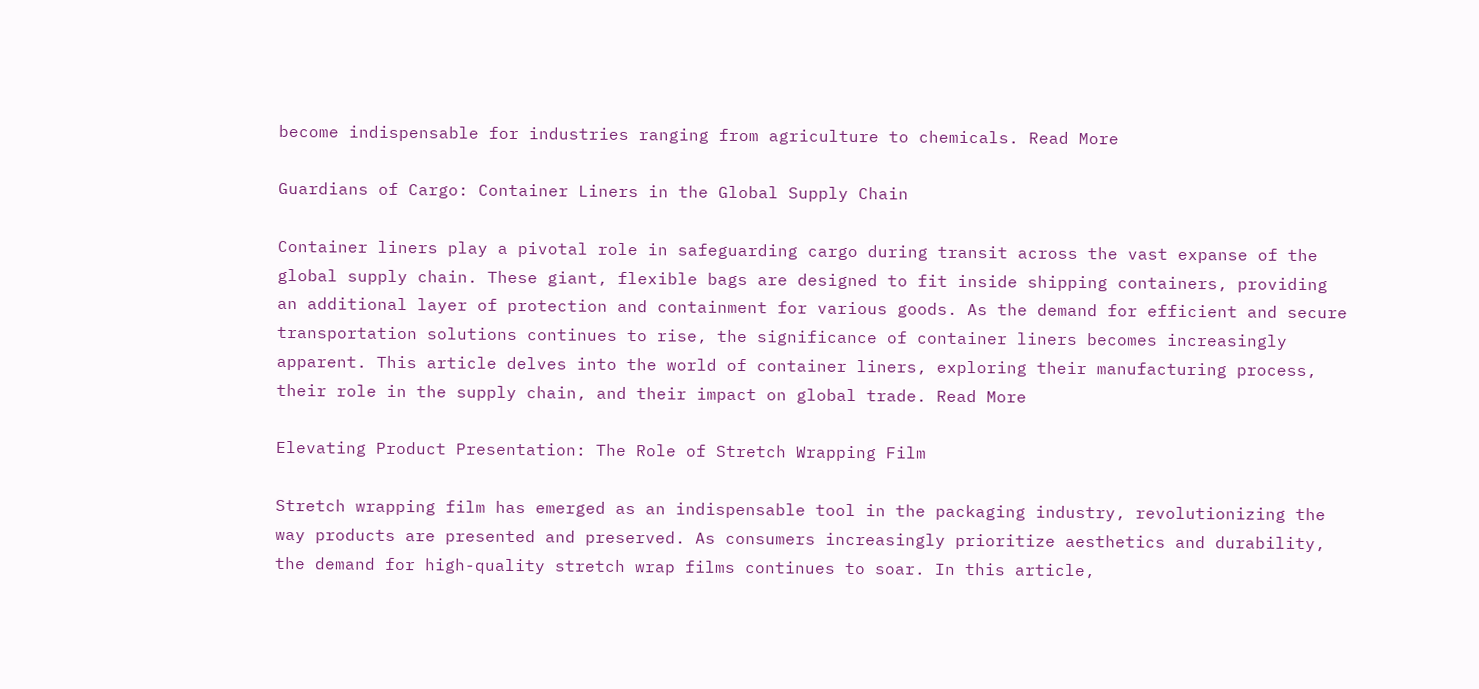become indispensable for industries ranging from agriculture to chemicals. Read More

Guardians of Cargo: Container Liners in the Global Supply Chain

Container liners play a pivotal role in safeguarding cargo during transit across the vast expanse of the global supply chain. These giant, flexible bags are designed to fit inside shipping containers, providing an additional layer of protection and containment for various goods. As the demand for efficient and secure transportation solutions continues to rise, the significance of container liners becomes increasingly apparent. This article delves into the world of container liners, exploring their manufacturing process, their role in the supply chain, and their impact on global trade. Read More

Elevating Product Presentation: The Role of Stretch Wrapping Film

Stretch wrapping film has emerged as an indispensable tool in the packaging industry, revolutionizing the way products are presented and preserved. As consumers increasingly prioritize aesthetics and durability, the demand for high-quality stretch wrap films continues to soar. In this article,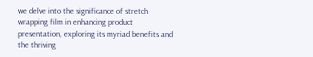we delve into the significance of stretch wrapping film in enhancing product presentation, exploring its myriad benefits and the thriving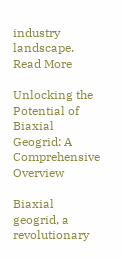industry landscape. Read More

Unlocking the Potential of Biaxial Geogrid: A Comprehensive Overview

Biaxial geogrid, a revolutionary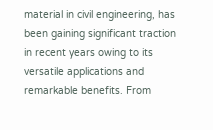material in civil engineering, has been gaining significant traction in recent years owing to its versatile applications and remarkable benefits. From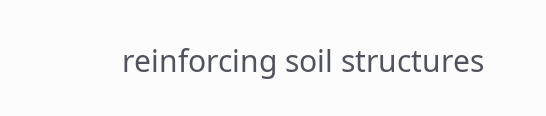reinforcing soil structures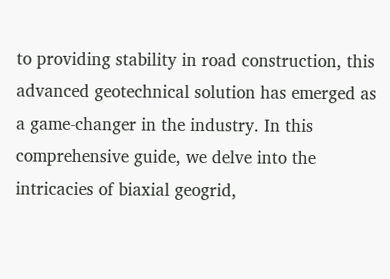to providing stability in road construction, this advanced geotechnical solution has emerged as a game-changer in the industry. In this comprehensive guide, we delve into the intricacies of biaxial geogrid,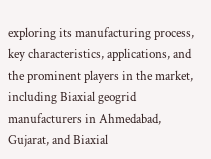exploring its manufacturing process, key characteristics, applications, and the prominent players in the market, including Biaxial geogrid manufacturers in Ahmedabad, Gujarat, and Biaxial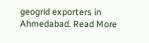geogrid exporters in Ahmedabad. Read More